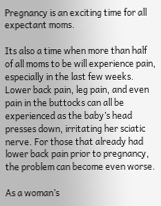Pregnancy is an exciting time for all expectant moms.

Its also a time when more than half of all moms to be will experience pain, especially in the last few weeks. Lower back pain, leg pain, and even pain in the buttocks can all be experienced as the baby’s head presses down, irritating her sciatic nerve. For those that already had lower back pain prior to pregnancy, the problem can become even worse.

As a woman’s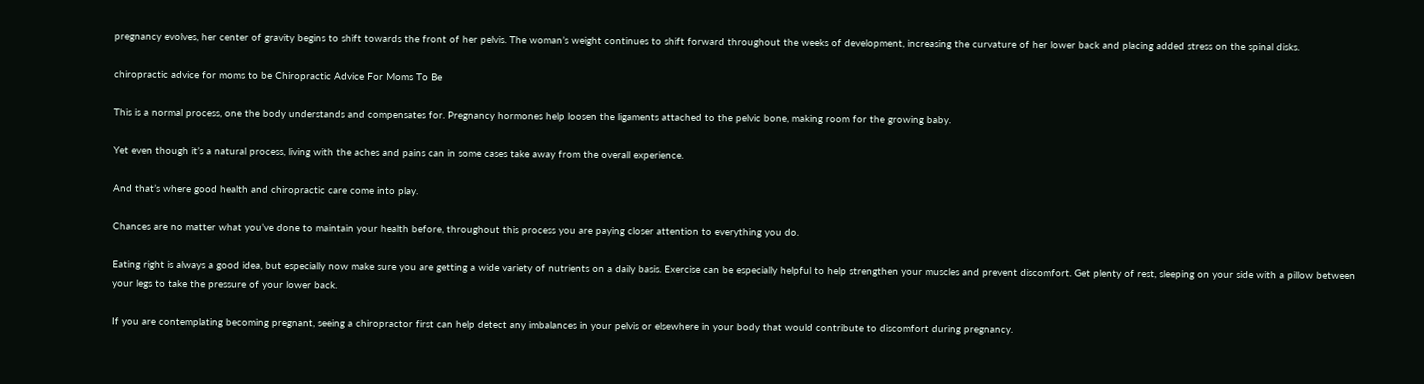pregnancy evolves, her center of gravity begins to shift towards the front of her pelvis. The woman’s weight continues to shift forward throughout the weeks of development, increasing the curvature of her lower back and placing added stress on the spinal disks.

chiropractic advice for moms to be Chiropractic Advice For Moms To Be

This is a normal process, one the body understands and compensates for. Pregnancy hormones help loosen the ligaments attached to the pelvic bone, making room for the growing baby.

Yet even though it’s a natural process, living with the aches and pains can in some cases take away from the overall experience.

And that’s where good health and chiropractic care come into play.

Chances are no matter what you’ve done to maintain your health before, throughout this process you are paying closer attention to everything you do.

Eating right is always a good idea, but especially now make sure you are getting a wide variety of nutrients on a daily basis. Exercise can be especially helpful to help strengthen your muscles and prevent discomfort. Get plenty of rest, sleeping on your side with a pillow between your legs to take the pressure of your lower back.

If you are contemplating becoming pregnant, seeing a chiropractor first can help detect any imbalances in your pelvis or elsewhere in your body that would contribute to discomfort during pregnancy.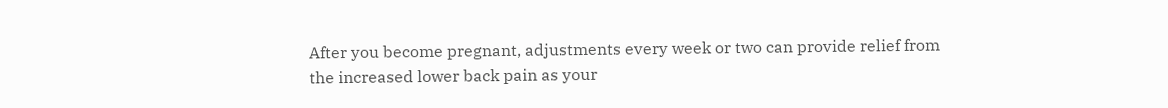After you become pregnant, adjustments every week or two can provide relief from the increased lower back pain as your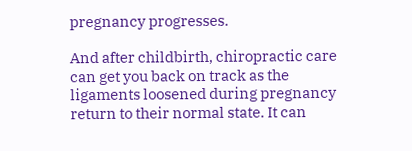pregnancy progresses.

And after childbirth, chiropractic care can get you back on track as the ligaments loosened during pregnancy return to their normal state. It can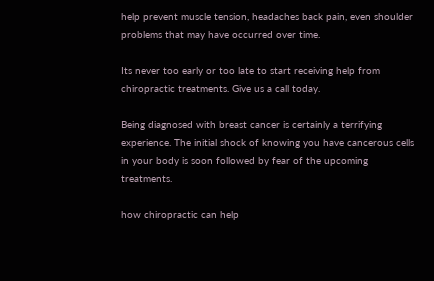help prevent muscle tension, headaches back pain, even shoulder problems that may have occurred over time.

Its never too early or too late to start receiving help from chiropractic treatments. Give us a call today.

Being diagnosed with breast cancer is certainly a terrifying experience. The initial shock of knowing you have cancerous cells in your body is soon followed by fear of the upcoming treatments.

how chiropractic can help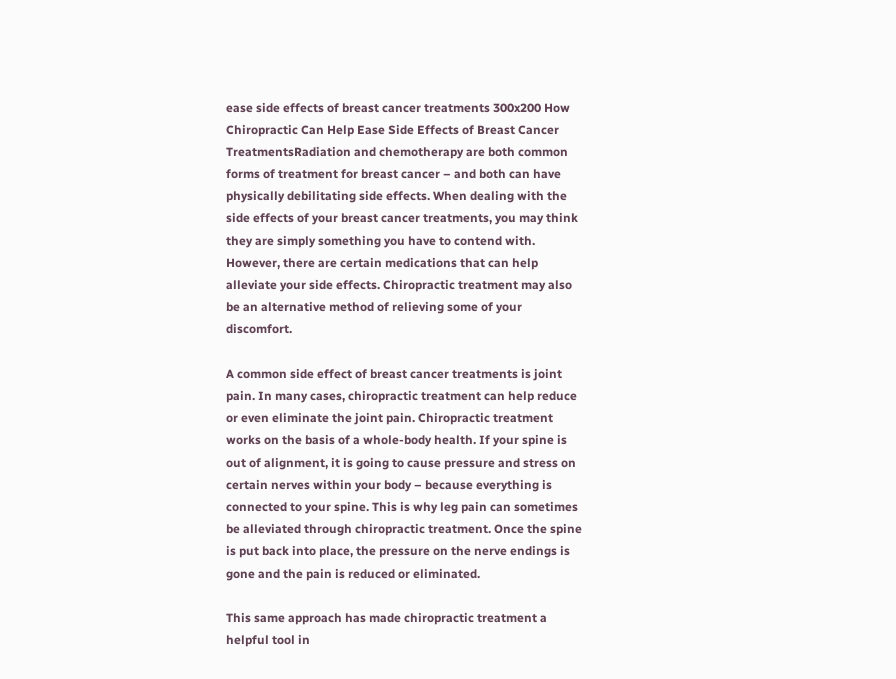ease side effects of breast cancer treatments 300x200 How Chiropractic Can Help Ease Side Effects of Breast Cancer TreatmentsRadiation and chemotherapy are both common forms of treatment for breast cancer – and both can have physically debilitating side effects. When dealing with the side effects of your breast cancer treatments, you may think they are simply something you have to contend with. However, there are certain medications that can help alleviate your side effects. Chiropractic treatment may also be an alternative method of relieving some of your discomfort.

A common side effect of breast cancer treatments is joint pain. In many cases, chiropractic treatment can help reduce or even eliminate the joint pain. Chiropractic treatment works on the basis of a whole-body health. If your spine is out of alignment, it is going to cause pressure and stress on certain nerves within your body – because everything is connected to your spine. This is why leg pain can sometimes be alleviated through chiropractic treatment. Once the spine is put back into place, the pressure on the nerve endings is gone and the pain is reduced or eliminated.

This same approach has made chiropractic treatment a helpful tool in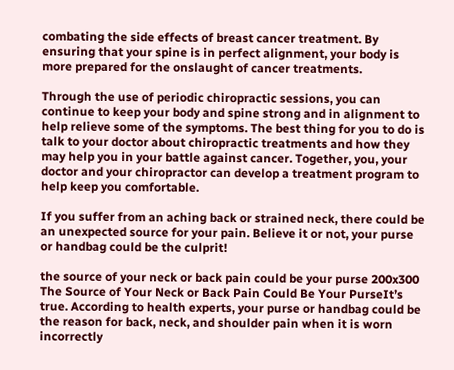combating the side effects of breast cancer treatment. By ensuring that your spine is in perfect alignment, your body is more prepared for the onslaught of cancer treatments.

Through the use of periodic chiropractic sessions, you can continue to keep your body and spine strong and in alignment to help relieve some of the symptoms. The best thing for you to do is talk to your doctor about chiropractic treatments and how they may help you in your battle against cancer. Together, you, your doctor and your chiropractor can develop a treatment program to help keep you comfortable.

If you suffer from an aching back or strained neck, there could be an unexpected source for your pain. Believe it or not, your purse or handbag could be the culprit!

the source of your neck or back pain could be your purse 200x300 The Source of Your Neck or Back Pain Could Be Your PurseIt’s true. According to health experts, your purse or handbag could be the reason for back, neck, and shoulder pain when it is worn incorrectly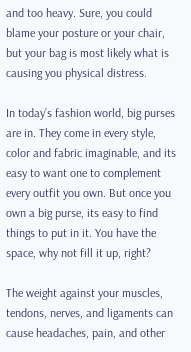and too heavy. Sure, you could blame your posture or your chair, but your bag is most likely what is causing you physical distress.

In today’s fashion world, big purses are in. They come in every style, color and fabric imaginable, and its easy to want one to complement every outfit you own. But once you own a big purse, its easy to find things to put in it. You have the space, why not fill it up, right?

The weight against your muscles, tendons, nerves, and ligaments can cause headaches, pain, and other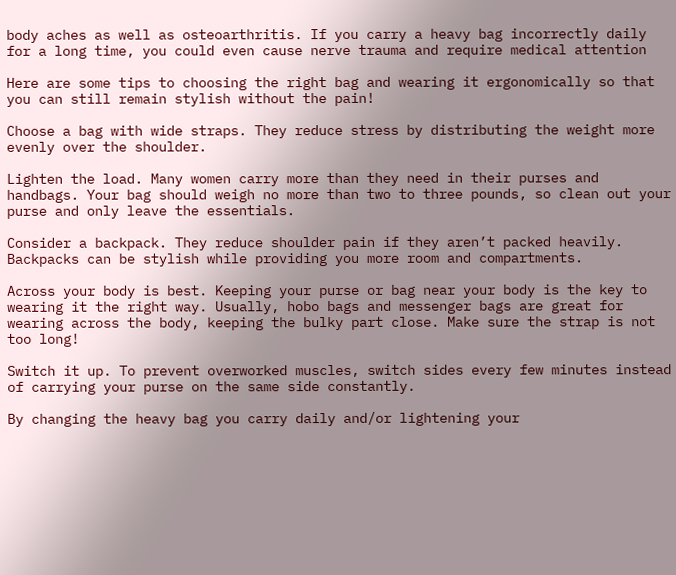body aches as well as osteoarthritis. If you carry a heavy bag incorrectly daily for a long time, you could even cause nerve trauma and require medical attention

Here are some tips to choosing the right bag and wearing it ergonomically so that you can still remain stylish without the pain!

Choose a bag with wide straps. They reduce stress by distributing the weight more evenly over the shoulder.

Lighten the load. Many women carry more than they need in their purses and handbags. Your bag should weigh no more than two to three pounds, so clean out your purse and only leave the essentials.

Consider a backpack. They reduce shoulder pain if they aren’t packed heavily. Backpacks can be stylish while providing you more room and compartments.

Across your body is best. Keeping your purse or bag near your body is the key to wearing it the right way. Usually, hobo bags and messenger bags are great for wearing across the body, keeping the bulky part close. Make sure the strap is not too long!

Switch it up. To prevent overworked muscles, switch sides every few minutes instead of carrying your purse on the same side constantly.

By changing the heavy bag you carry daily and/or lightening your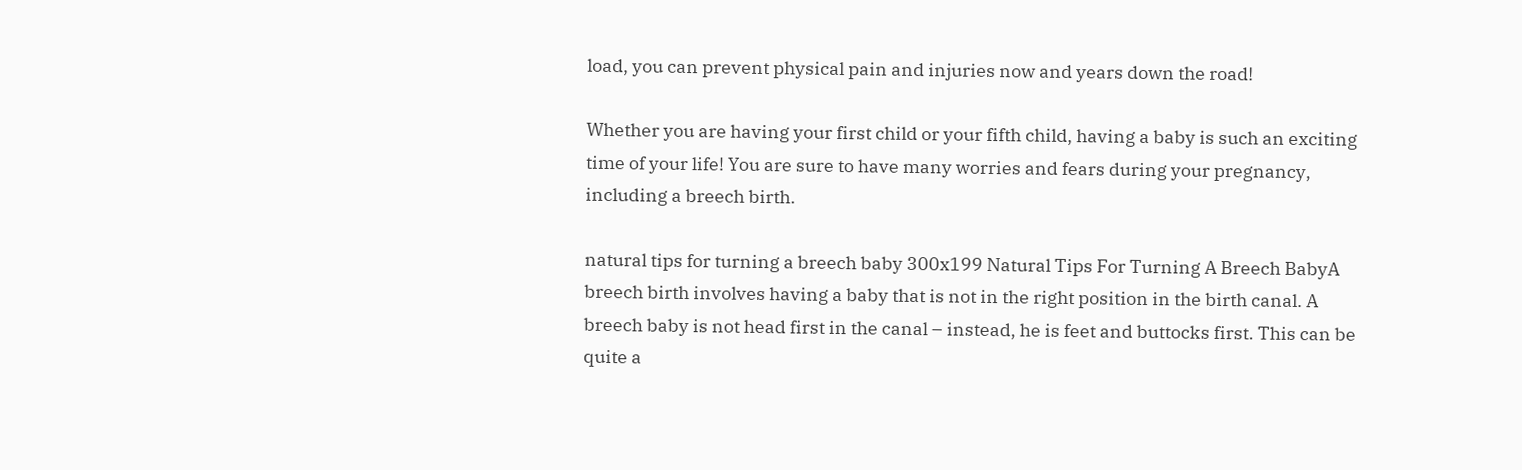load, you can prevent physical pain and injuries now and years down the road!

Whether you are having your first child or your fifth child, having a baby is such an exciting time of your life! You are sure to have many worries and fears during your pregnancy, including a breech birth.

natural tips for turning a breech baby 300x199 Natural Tips For Turning A Breech BabyA breech birth involves having a baby that is not in the right position in the birth canal. A breech baby is not head first in the canal – instead, he is feet and buttocks first. This can be quite a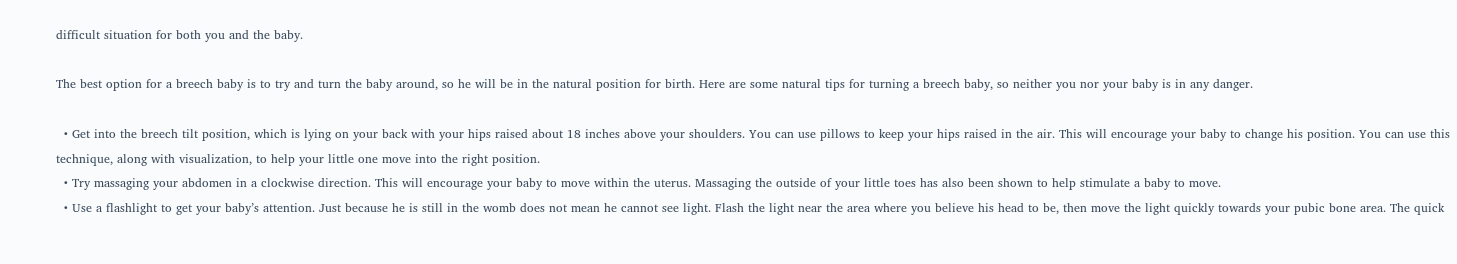difficult situation for both you and the baby.

The best option for a breech baby is to try and turn the baby around, so he will be in the natural position for birth. Here are some natural tips for turning a breech baby, so neither you nor your baby is in any danger.

  • Get into the breech tilt position, which is lying on your back with your hips raised about 18 inches above your shoulders. You can use pillows to keep your hips raised in the air. This will encourage your baby to change his position. You can use this technique, along with visualization, to help your little one move into the right position.
  • Try massaging your abdomen in a clockwise direction. This will encourage your baby to move within the uterus. Massaging the outside of your little toes has also been shown to help stimulate a baby to move.
  • Use a flashlight to get your baby’s attention. Just because he is still in the womb does not mean he cannot see light. Flash the light near the area where you believe his head to be, then move the light quickly towards your pubic bone area. The quick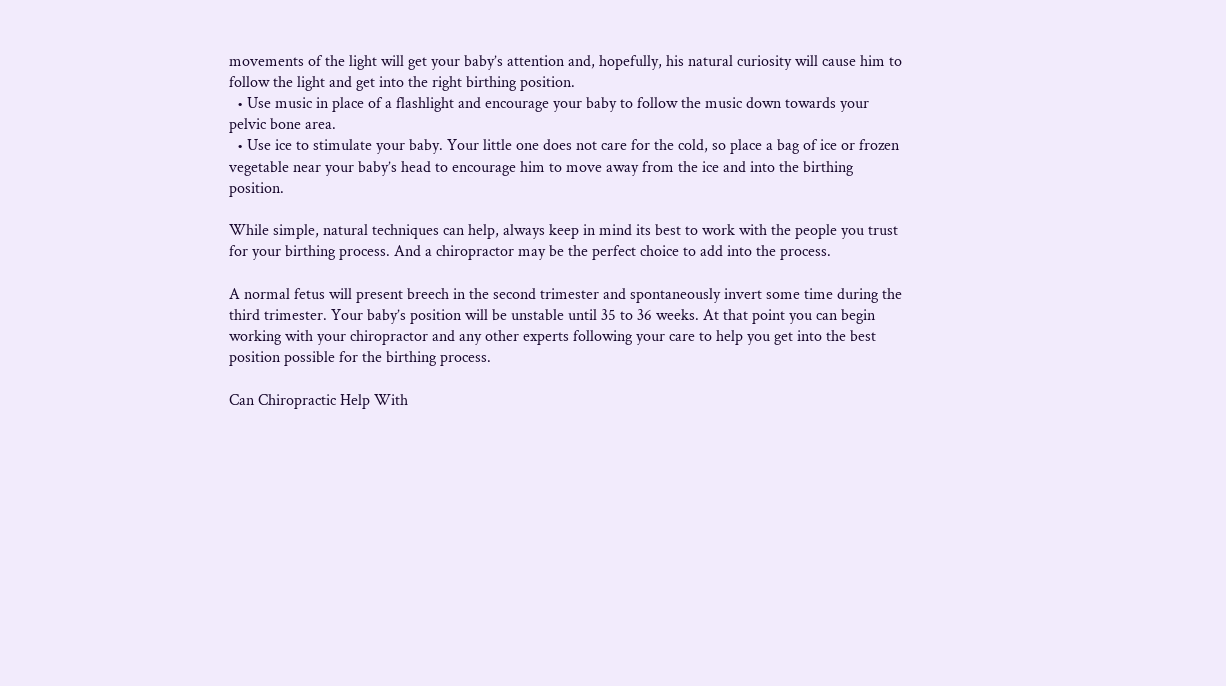movements of the light will get your baby’s attention and, hopefully, his natural curiosity will cause him to follow the light and get into the right birthing position.
  • Use music in place of a flashlight and encourage your baby to follow the music down towards your pelvic bone area.
  • Use ice to stimulate your baby. Your little one does not care for the cold, so place a bag of ice or frozen vegetable near your baby’s head to encourage him to move away from the ice and into the birthing position.

While simple, natural techniques can help, always keep in mind its best to work with the people you trust for your birthing process. And a chiropractor may be the perfect choice to add into the process.

A normal fetus will present breech in the second trimester and spontaneously invert some time during the third trimester. Your baby’s position will be unstable until 35 to 36 weeks. At that point you can begin working with your chiropractor and any other experts following your care to help you get into the best position possible for the birthing process.

Can Chiropractic Help With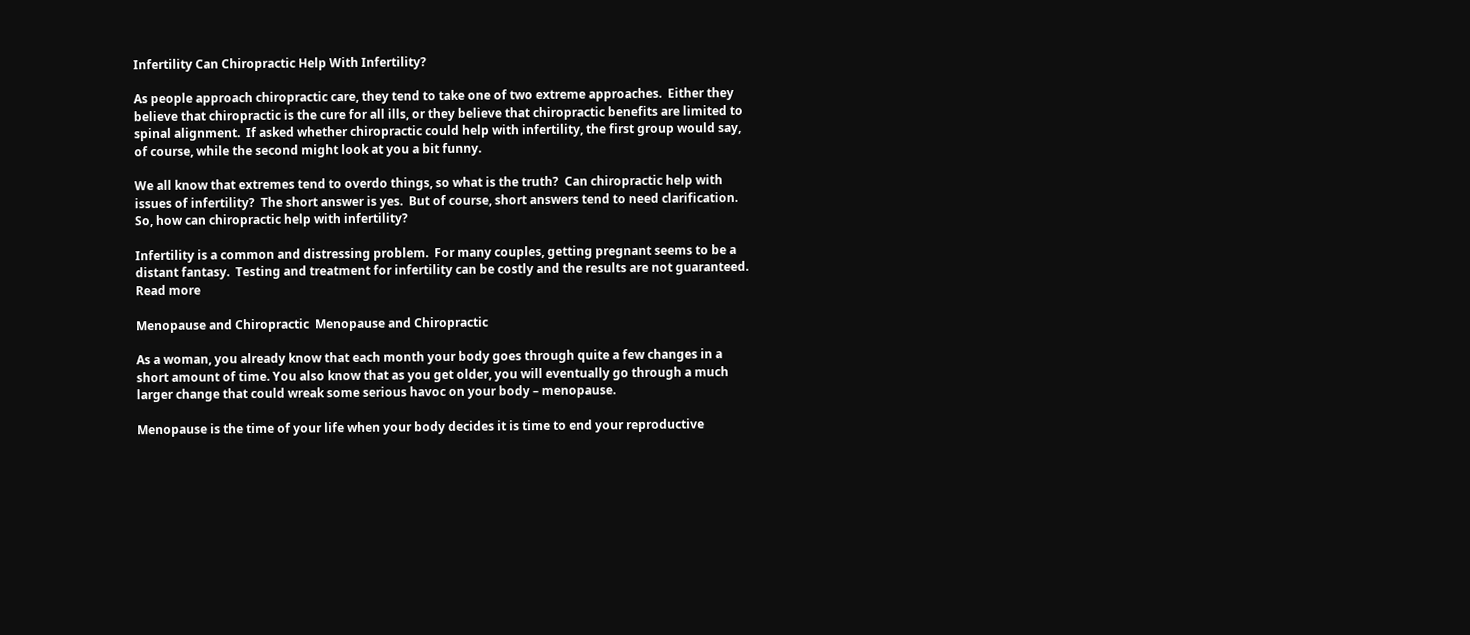Infertility Can Chiropractic Help With Infertility?

As people approach chiropractic care, they tend to take one of two extreme approaches.  Either they believe that chiropractic is the cure for all ills, or they believe that chiropractic benefits are limited to spinal alignment.  If asked whether chiropractic could help with infertility, the first group would say, of course, while the second might look at you a bit funny.

We all know that extremes tend to overdo things, so what is the truth?  Can chiropractic help with issues of infertility?  The short answer is yes.  But of course, short answers tend to need clarification.  So, how can chiropractic help with infertility?

Infertility is a common and distressing problem.  For many couples, getting pregnant seems to be a distant fantasy.  Testing and treatment for infertility can be costly and the results are not guaranteed.
Read more

Menopause and Chiropractic  Menopause and Chiropractic

As a woman, you already know that each month your body goes through quite a few changes in a short amount of time. You also know that as you get older, you will eventually go through a much larger change that could wreak some serious havoc on your body – menopause.

Menopause is the time of your life when your body decides it is time to end your reproductive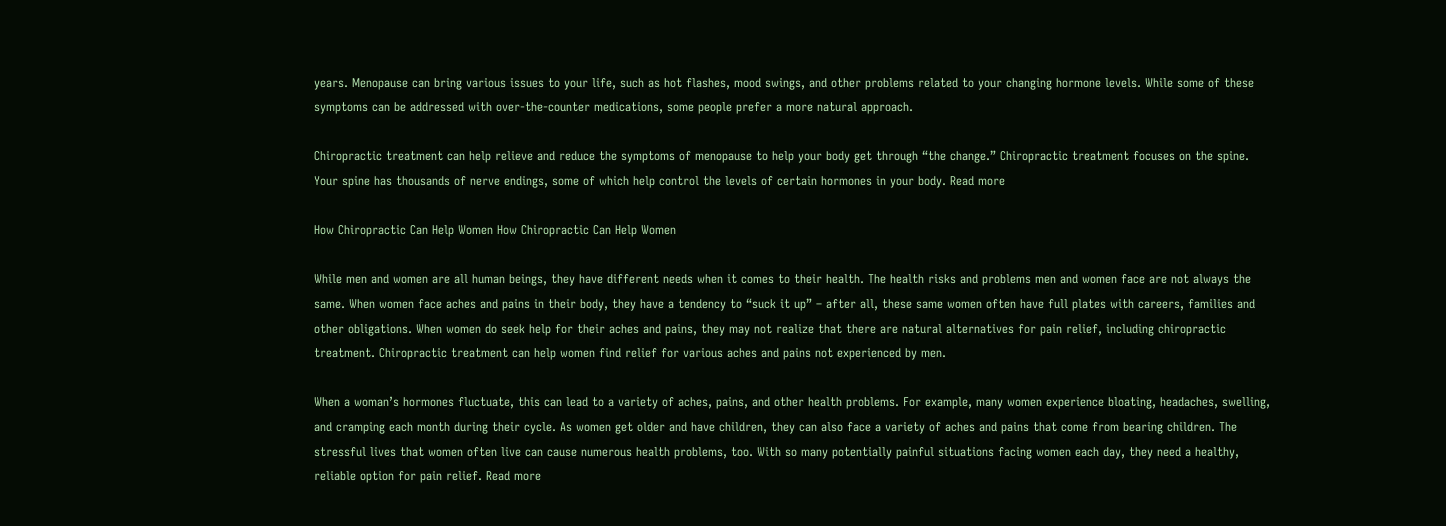years. Menopause can bring various issues to your life, such as hot flashes, mood swings, and other problems related to your changing hormone levels. While some of these symptoms can be addressed with over-the-counter medications, some people prefer a more natural approach.

Chiropractic treatment can help relieve and reduce the symptoms of menopause to help your body get through “the change.” Chiropractic treatment focuses on the spine. Your spine has thousands of nerve endings, some of which help control the levels of certain hormones in your body. Read more

How Chiropractic Can Help Women How Chiropractic Can Help Women

While men and women are all human beings, they have different needs when it comes to their health. The health risks and problems men and women face are not always the same. When women face aches and pains in their body, they have a tendency to “suck it up” – after all, these same women often have full plates with careers, families and other obligations. When women do seek help for their aches and pains, they may not realize that there are natural alternatives for pain relief, including chiropractic treatment. Chiropractic treatment can help women find relief for various aches and pains not experienced by men.

When a woman’s hormones fluctuate, this can lead to a variety of aches, pains, and other health problems. For example, many women experience bloating, headaches, swelling, and cramping each month during their cycle. As women get older and have children, they can also face a variety of aches and pains that come from bearing children. The stressful lives that women often live can cause numerous health problems, too. With so many potentially painful situations facing women each day, they need a healthy, reliable option for pain relief. Read more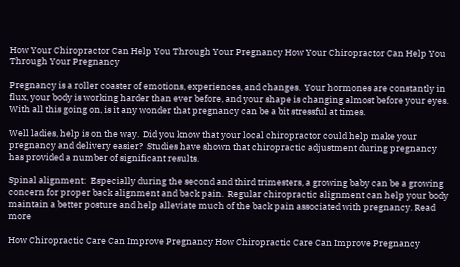How Your Chiropractor Can Help You Through Your Pregnancy How Your Chiropractor Can Help You Through Your Pregnancy

Pregnancy is a roller coaster of emotions, experiences, and changes.  Your hormones are constantly in flux, your body is working harder than ever before, and your shape is changing almost before your eyes.  With all this going on, is it any wonder that pregnancy can be a bit stressful at times.

Well ladies, help is on the way.  Did you know that your local chiropractor could help make your pregnancy and delivery easier?  Studies have shown that chiropractic adjustment during pregnancy has provided a number of significant results.

Spinal alignment:  Especially during the second and third trimesters, a growing baby can be a growing concern for proper back alignment and back pain.  Regular chiropractic alignment can help your body maintain a better posture and help alleviate much of the back pain associated with pregnancy. Read more

How Chiropractic Care Can Improve Pregnancy How Chiropractic Care Can Improve Pregnancy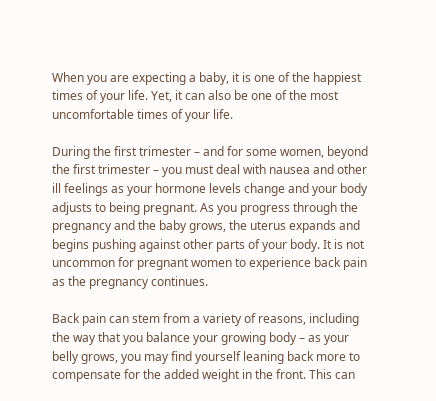When you are expecting a baby, it is one of the happiest times of your life. Yet, it can also be one of the most uncomfortable times of your life.

During the first trimester – and for some women, beyond the first trimester – you must deal with nausea and other ill feelings as your hormone levels change and your body adjusts to being pregnant. As you progress through the pregnancy and the baby grows, the uterus expands and begins pushing against other parts of your body. It is not uncommon for pregnant women to experience back pain as the pregnancy continues.

Back pain can stem from a variety of reasons, including the way that you balance your growing body – as your belly grows, you may find yourself leaning back more to compensate for the added weight in the front. This can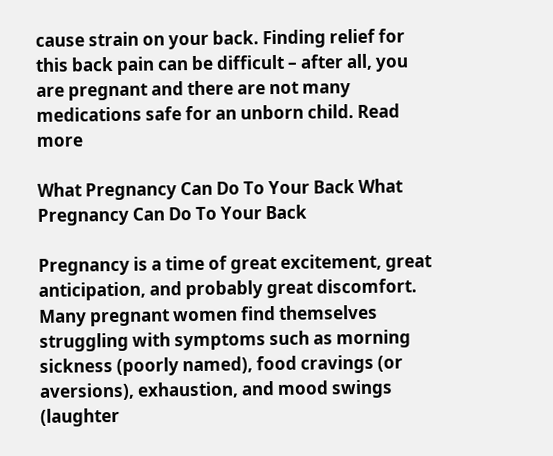cause strain on your back. Finding relief for this back pain can be difficult – after all, you are pregnant and there are not many medications safe for an unborn child. Read more

What Pregnancy Can Do To Your Back What Pregnancy Can Do To Your Back

Pregnancy is a time of great excitement, great anticipation, and probably great discomfort.  Many pregnant women find themselves struggling with symptoms such as morning sickness (poorly named), food cravings (or aversions), exhaustion, and mood swings (laughter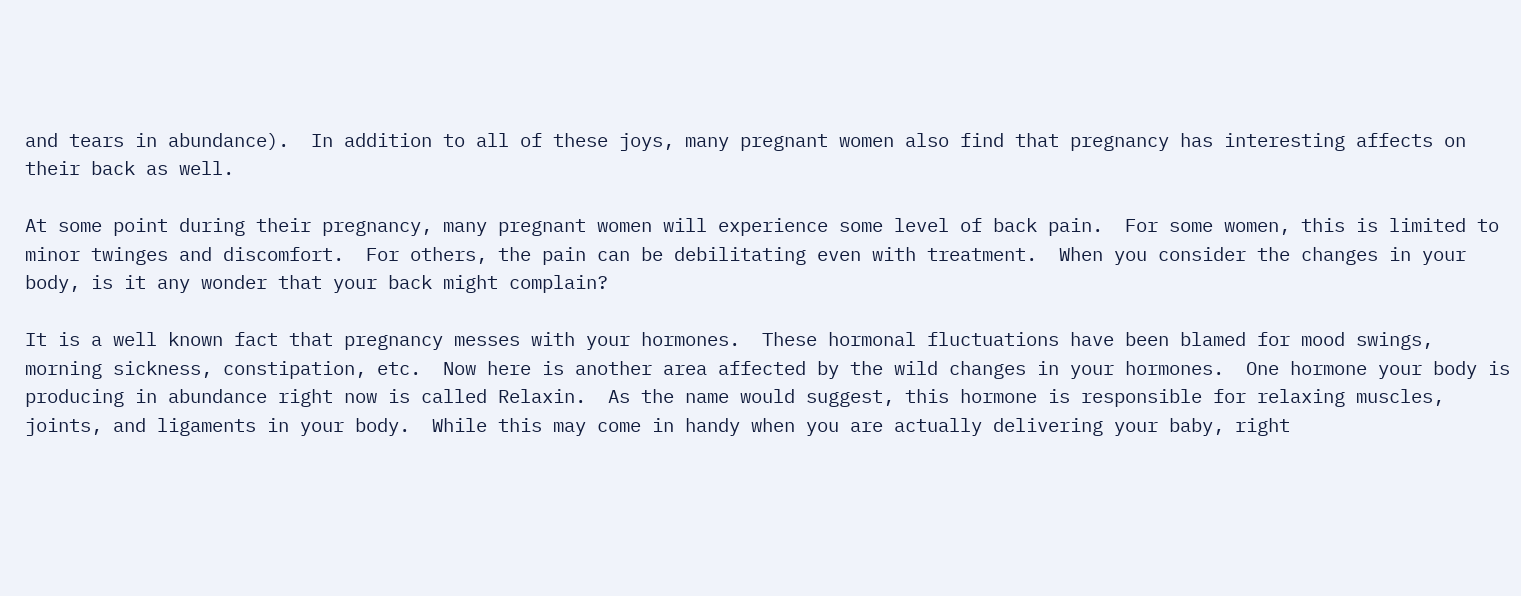and tears in abundance).  In addition to all of these joys, many pregnant women also find that pregnancy has interesting affects on their back as well.

At some point during their pregnancy, many pregnant women will experience some level of back pain.  For some women, this is limited to minor twinges and discomfort.  For others, the pain can be debilitating even with treatment.  When you consider the changes in your body, is it any wonder that your back might complain?

It is a well known fact that pregnancy messes with your hormones.  These hormonal fluctuations have been blamed for mood swings, morning sickness, constipation, etc.  Now here is another area affected by the wild changes in your hormones.  One hormone your body is producing in abundance right now is called Relaxin.  As the name would suggest, this hormone is responsible for relaxing muscles, joints, and ligaments in your body.  While this may come in handy when you are actually delivering your baby, right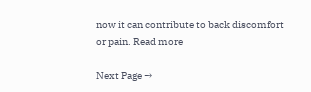now it can contribute to back discomfort or pain. Read more

Next Page →